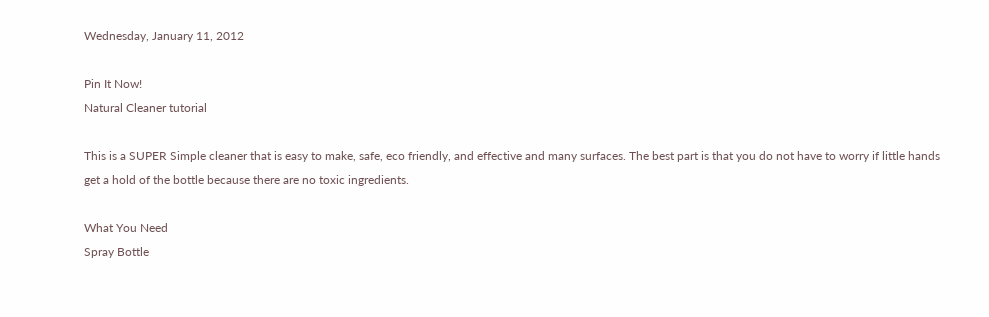Wednesday, January 11, 2012

Pin It Now!
Natural Cleaner tutorial

This is a SUPER Simple cleaner that is easy to make, safe, eco friendly, and effective and many surfaces. The best part is that you do not have to worry if little hands get a hold of the bottle because there are no toxic ingredients.

What You Need
Spray Bottle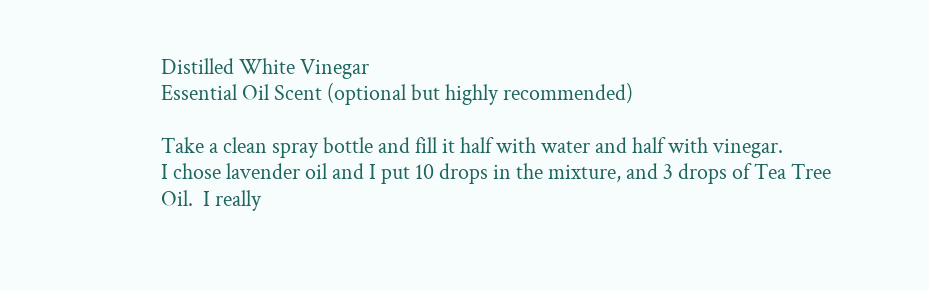Distilled White Vinegar
Essential Oil Scent (optional but highly recommended)

Take a clean spray bottle and fill it half with water and half with vinegar.
I chose lavender oil and I put 10 drops in the mixture, and 3 drops of Tea Tree Oil.  I really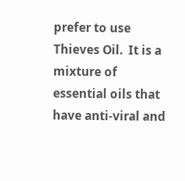prefer to use Thieves Oil.  It is a mixture of essential oils that have anti-viral and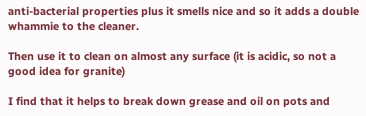anti-bacterial properties plus it smells nice and so it adds a double whammie to the cleaner.

Then use it to clean on almost any surface (it is acidic, so not a good idea for granite)

I find that it helps to break down grease and oil on pots and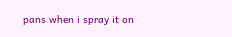pans when i spray it on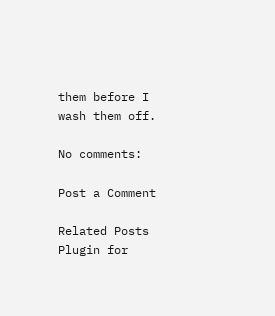them before I wash them off.

No comments:

Post a Comment

Related Posts Plugin for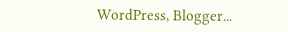WordPress, Blogger...